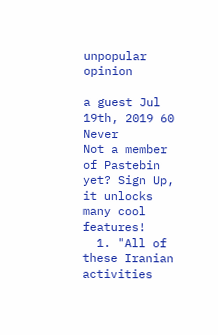unpopular opinion

a guest Jul 19th, 2019 60 Never
Not a member of Pastebin yet? Sign Up, it unlocks many cool features!
  1. "All of these Iranian activities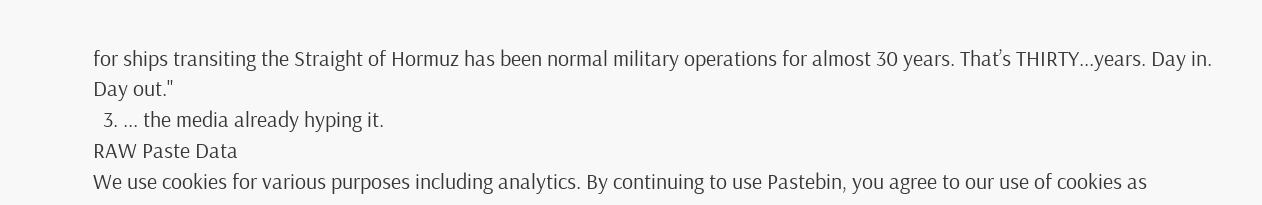for ships transiting the Straight of Hormuz has been normal military operations for almost 30 years. That’s THIRTY...years. Day in. Day out."
  3. ... the media already hyping it.
RAW Paste Data
We use cookies for various purposes including analytics. By continuing to use Pastebin, you agree to our use of cookies as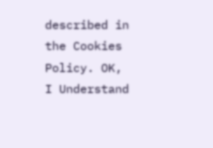described in the Cookies Policy. OK, I Understand